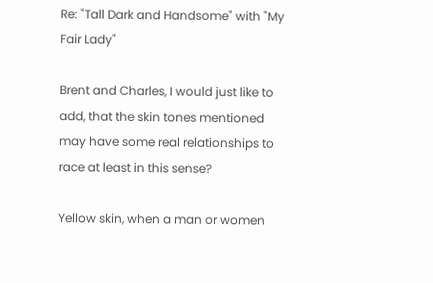Re: "Tall Dark and Handsome" with "My Fair Lady"

Brent and Charles, I would just like to add, that the skin tones mentioned may have some real relationships to race at least in this sense?

Yellow skin, when a man or women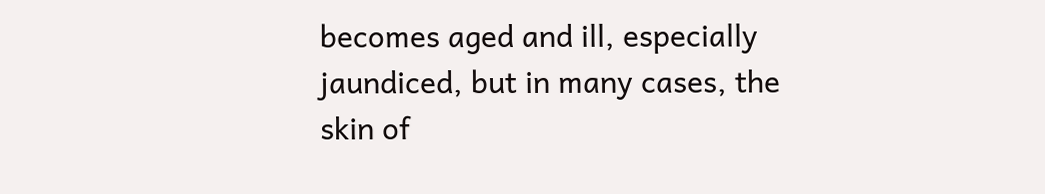becomes aged and ill, especially jaundiced, but in many cases, the skin of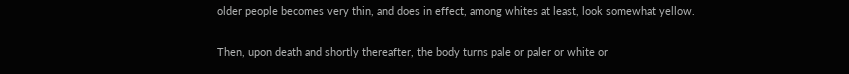older people becomes very thin, and does in effect, among whites at least, look somewhat yellow.

Then, upon death and shortly thereafter, the body turns pale or paler or white or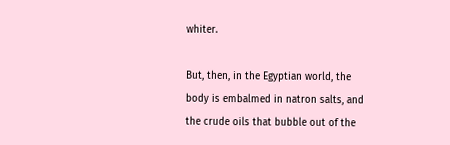whiter.

But, then, in the Egyptian world, the body is embalmed in natron salts, and the crude oils that bubble out of the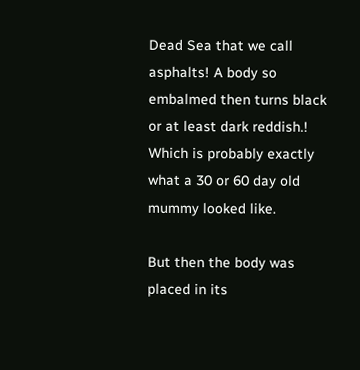Dead Sea that we call asphalts! A body so embalmed then turns black or at least dark reddish.! Which is probably exactly what a 30 or 60 day old mummy looked like.

But then the body was placed in its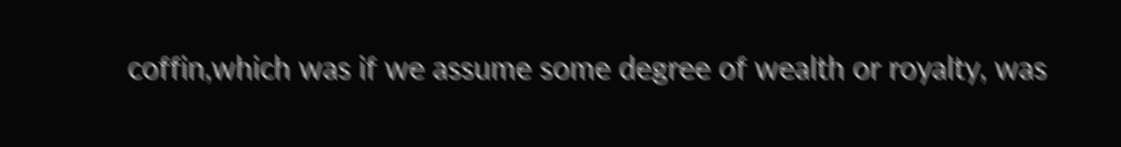coffin,which was if we assume some degree of wealth or royalty, was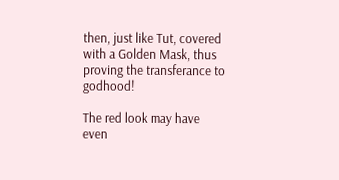then, just like Tut, covered with a Golden Mask, thus proving the transferance to godhood!

The red look may have even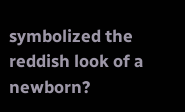symbolized the reddish look of a newborn?